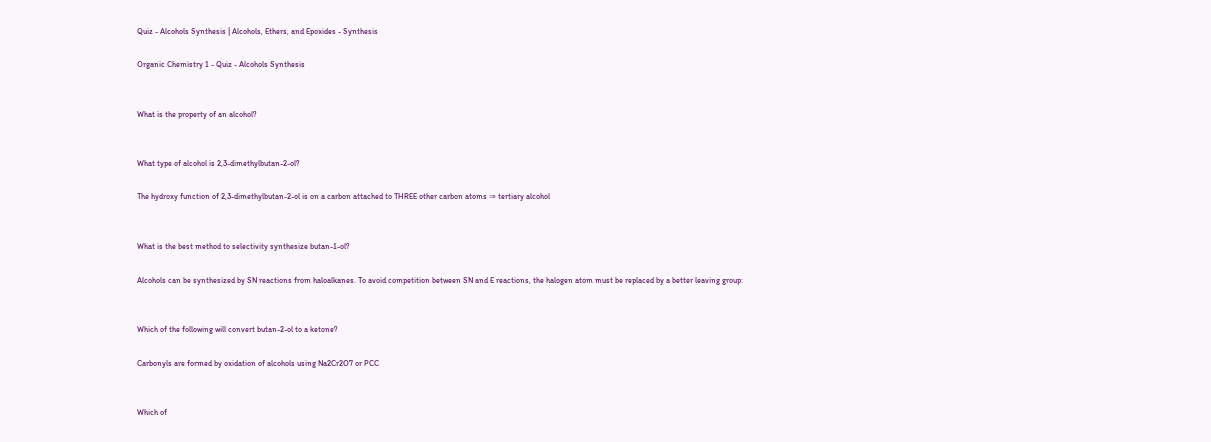Quiz - Alcohols Synthesis | Alcohols, Ethers, and Epoxides - Synthesis

Organic Chemistry 1 - Quiz - Alcohols Synthesis


What is the property of an alcohol?


What type of alcohol is 2,3-dimethylbutan-2-ol?

The hydroxy function of 2,3-dimethylbutan-2-ol is on a carbon attached to THREE other carbon atoms ⇒ tertiary alcohol


What is the best method to selectivity synthesize butan-1-ol?

Alcohols can be synthesized by SN reactions from haloalkanes. To avoid competition between SN and E reactions, the halogen atom must be replaced by a better leaving group:


Which of the following will convert butan-2-ol to a ketone?

Carbonyls are formed by oxidation of alcohols using Na2Cr2O7 or PCC


Which of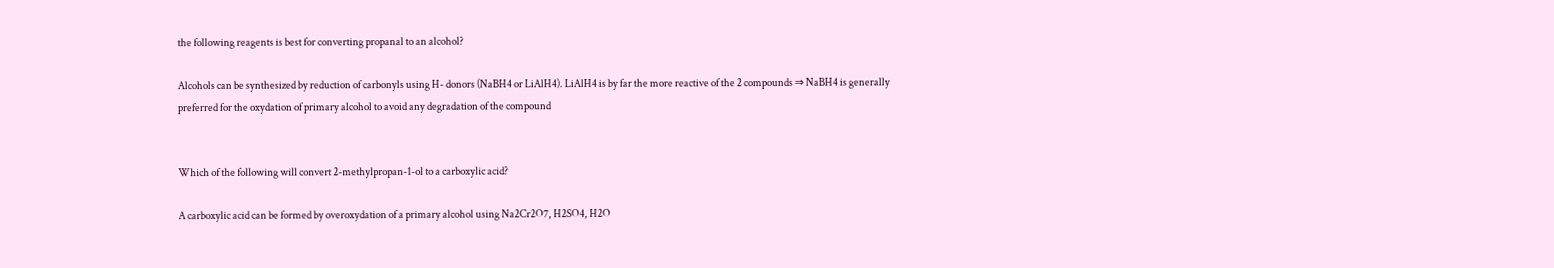the following reagents is best for converting propanal to an alcohol?

Alcohols can be synthesized by reduction of carbonyls using H- donors (NaBH4 or LiAlH4). LiAlH4 is by far the more reactive of the 2 compounds ⇒ NaBH4 is generally preferred for the oxydation of primary alcohol to avoid any degradation of the compound


Which of the following will convert 2-methylpropan-1-ol to a carboxylic acid?

A carboxylic acid can be formed by overoxydation of a primary alcohol using Na2Cr2O7, H2SO4, H2O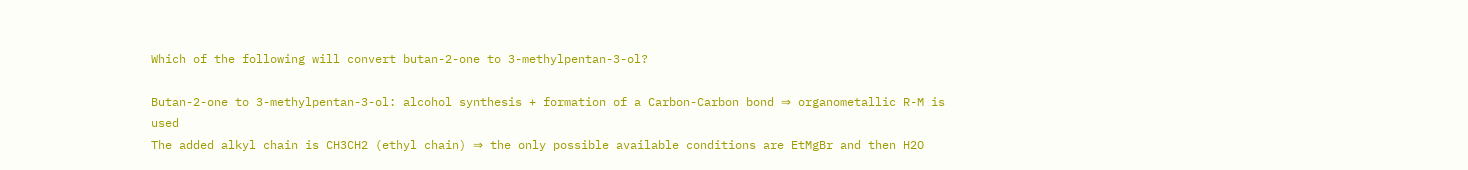Which of the following will convert butan-2-one to 3-methylpentan-3-ol?

Butan-2-one to 3-methylpentan-3-ol: alcohol synthesis + formation of a Carbon-Carbon bond ⇒ organometallic R-M is used
The added alkyl chain is CH3CH2 (ethyl chain) ⇒ the only possible available conditions are EtMgBr and then H2O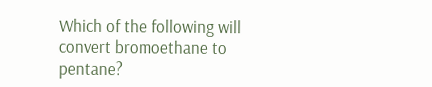Which of the following will convert bromoethane to pentane?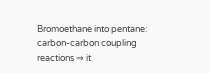Bromoethane into pentane: carbon-carbon coupling reactions ⇒ it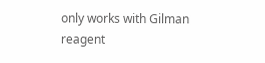only works with Gilman reagent